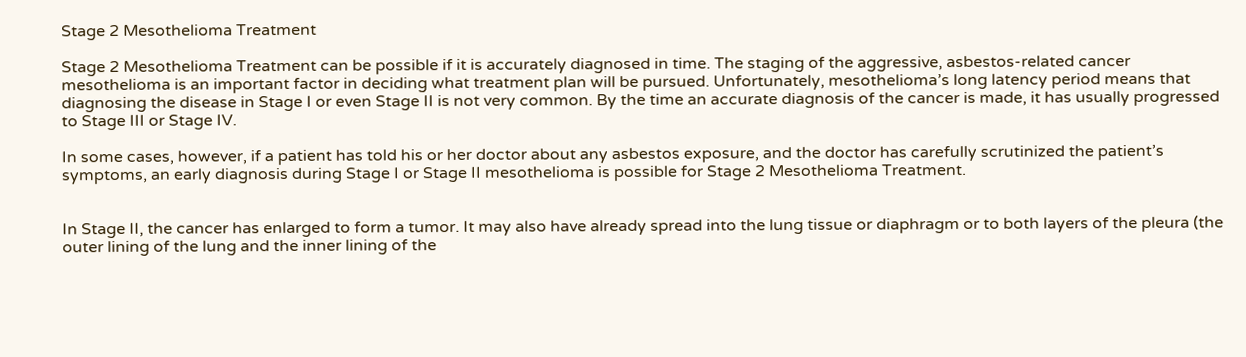Stage 2 Mesothelioma Treatment

Stage 2 Mesothelioma Treatment can be possible if it is accurately diagnosed in time. The staging of the aggressive, asbestos-related cancer mesothelioma is an important factor in deciding what treatment plan will be pursued. Unfortunately, mesothelioma’s long latency period means that diagnosing the disease in Stage I or even Stage II is not very common. By the time an accurate diagnosis of the cancer is made, it has usually progressed to Stage III or Stage IV.

In some cases, however, if a patient has told his or her doctor about any asbestos exposure, and the doctor has carefully scrutinized the patient’s symptoms, an early diagnosis during Stage I or Stage II mesothelioma is possible for Stage 2 Mesothelioma Treatment.


In Stage II, the cancer has enlarged to form a tumor. It may also have already spread into the lung tissue or diaphragm or to both layers of the pleura (the outer lining of the lung and the inner lining of the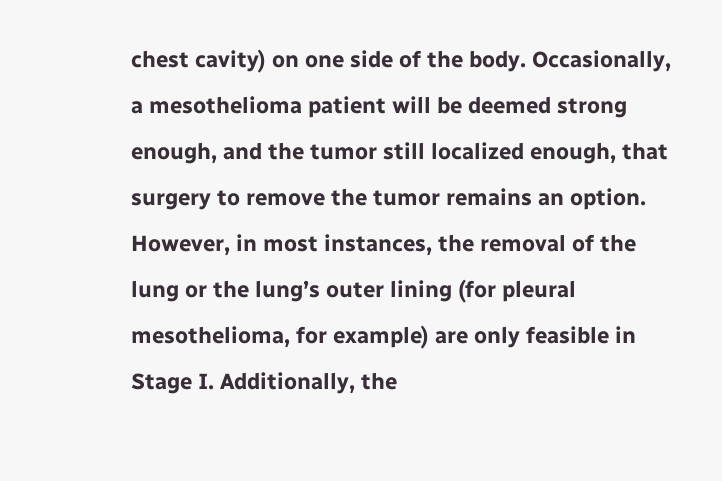chest cavity) on one side of the body. Occasionally, a mesothelioma patient will be deemed strong enough, and the tumor still localized enough, that surgery to remove the tumor remains an option. However, in most instances, the removal of the lung or the lung’s outer lining (for pleural mesothelioma, for example) are only feasible in Stage I. Additionally, the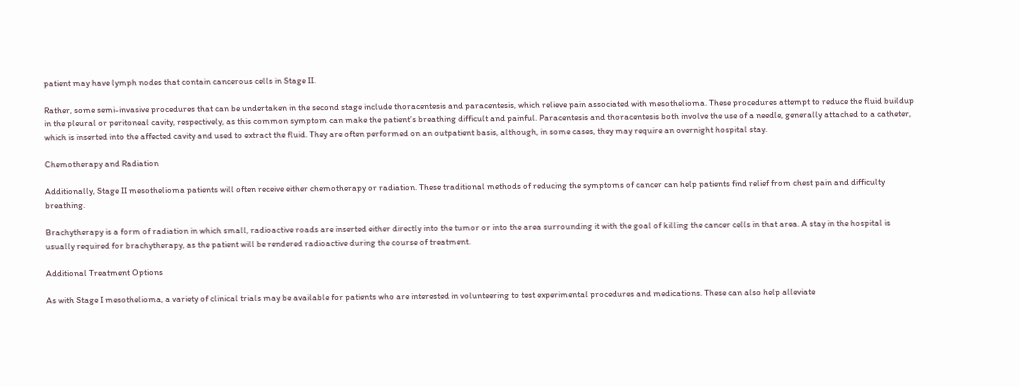patient may have lymph nodes that contain cancerous cells in Stage II.

Rather, some semi-invasive procedures that can be undertaken in the second stage include thoracentesis and paracentesis, which relieve pain associated with mesothelioma. These procedures attempt to reduce the fluid buildup in the pleural or peritoneal cavity, respectively, as this common symptom can make the patient’s breathing difficult and painful. Paracentesis and thoracentesis both involve the use of a needle, generally attached to a catheter, which is inserted into the affected cavity and used to extract the fluid. They are often performed on an outpatient basis, although, in some cases, they may require an overnight hospital stay.

Chemotherapy and Radiation

Additionally, Stage II mesothelioma patients will often receive either chemotherapy or radiation. These traditional methods of reducing the symptoms of cancer can help patients find relief from chest pain and difficulty breathing.

Brachytherapy is a form of radiation in which small, radioactive roads are inserted either directly into the tumor or into the area surrounding it with the goal of killing the cancer cells in that area. A stay in the hospital is usually required for brachytherapy, as the patient will be rendered radioactive during the course of treatment.

Additional Treatment Options

As with Stage I mesothelioma, a variety of clinical trials may be available for patients who are interested in volunteering to test experimental procedures and medications. These can also help alleviate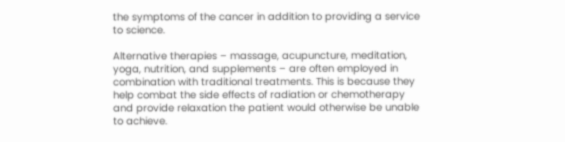the symptoms of the cancer in addition to providing a service to science.

Alternative therapies – massage, acupuncture, meditation, yoga, nutrition, and supplements – are often employed in combination with traditional treatments. This is because they help combat the side effects of radiation or chemotherapy and provide relaxation the patient would otherwise be unable to achieve.